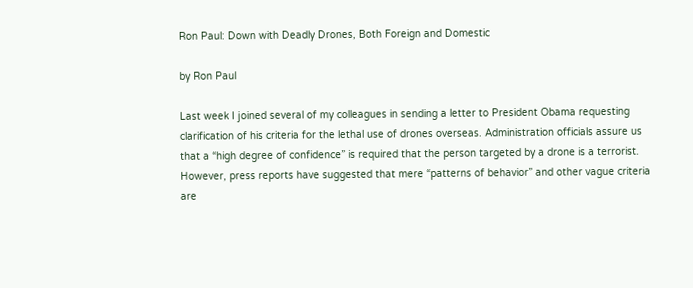Ron Paul: Down with Deadly Drones, Both Foreign and Domestic

by Ron Paul

Last week I joined several of my colleagues in sending a letter to President Obama requesting clarification of his criteria for the lethal use of drones overseas. Administration officials assure us that a “high degree of confidence” is required that the person targeted by a drone is a terrorist. However, press reports have suggested that mere “patterns of behavior” and other vague criteria are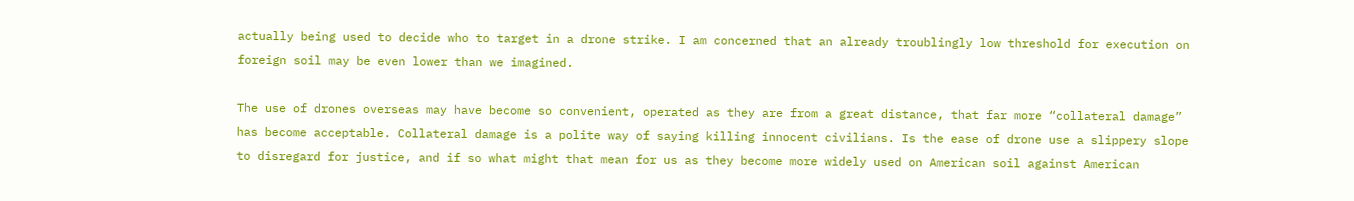actually being used to decide who to target in a drone strike. I am concerned that an already troublingly low threshold for execution on foreign soil may be even lower than we imagined.

The use of drones overseas may have become so convenient, operated as they are from a great distance, that far more “collateral damage” has become acceptable. Collateral damage is a polite way of saying killing innocent civilians. Is the ease of drone use a slippery slope to disregard for justice, and if so what might that mean for us as they become more widely used on American soil against American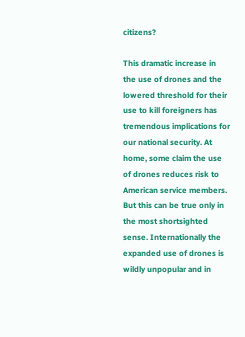citizens?

This dramatic increase in the use of drones and the lowered threshold for their use to kill foreigners has tremendous implications for our national security. At home, some claim the use of drones reduces risk to American service members. But this can be true only in the most shortsighted sense. Internationally the expanded use of drones is wildly unpopular and in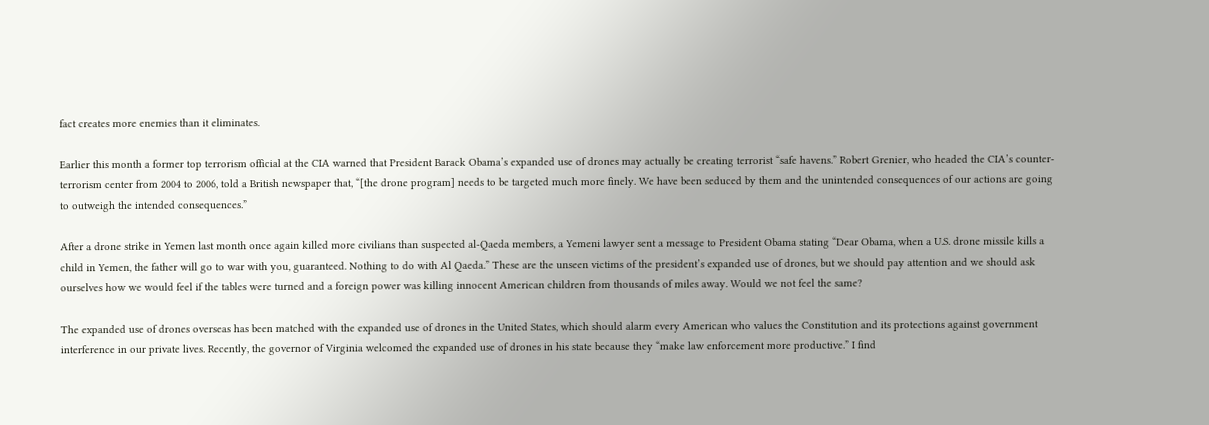fact creates more enemies than it eliminates.

Earlier this month a former top terrorism official at the CIA warned that President Barack Obama’s expanded use of drones may actually be creating terrorist “safe havens.” Robert Grenier, who headed the CIA’s counter-terrorism center from 2004 to 2006, told a British newspaper that, “[the drone program] needs to be targeted much more finely. We have been seduced by them and the unintended consequences of our actions are going to outweigh the intended consequences.”

After a drone strike in Yemen last month once again killed more civilians than suspected al-Qaeda members, a Yemeni lawyer sent a message to President Obama stating “Dear Obama, when a U.S. drone missile kills a child in Yemen, the father will go to war with you, guaranteed. Nothing to do with Al Qaeda.” These are the unseen victims of the president’s expanded use of drones, but we should pay attention and we should ask ourselves how we would feel if the tables were turned and a foreign power was killing innocent American children from thousands of miles away. Would we not feel the same?

The expanded use of drones overseas has been matched with the expanded use of drones in the United States, which should alarm every American who values the Constitution and its protections against government interference in our private lives. Recently, the governor of Virginia welcomed the expanded use of drones in his state because they “make law enforcement more productive.” I find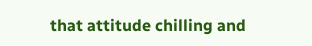that attitude chilling and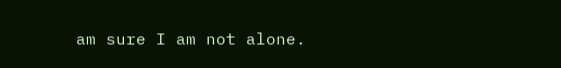am sure I am not alone.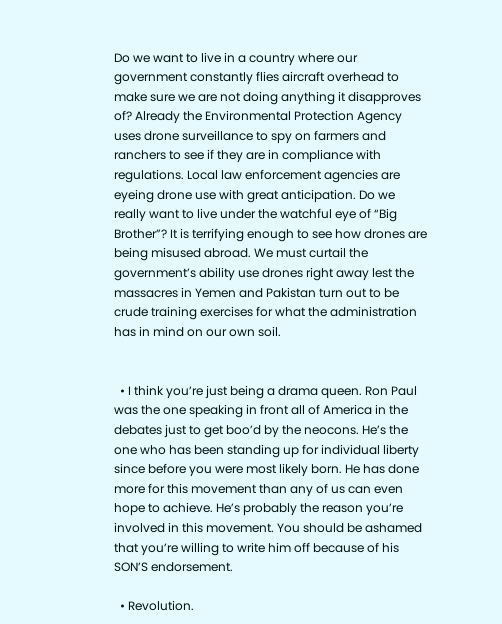Do we want to live in a country where our government constantly flies aircraft overhead to make sure we are not doing anything it disapproves of? Already the Environmental Protection Agency uses drone surveillance to spy on farmers and ranchers to see if they are in compliance with regulations. Local law enforcement agencies are eyeing drone use with great anticipation. Do we really want to live under the watchful eye of “Big Brother”? It is terrifying enough to see how drones are being misused abroad. We must curtail the government’s ability use drones right away lest the massacres in Yemen and Pakistan turn out to be crude training exercises for what the administration has in mind on our own soil.


  • I think you’re just being a drama queen. Ron Paul was the one speaking in front all of America in the debates just to get boo’d by the neocons. He’s the one who has been standing up for individual liberty since before you were most likely born. He has done more for this movement than any of us can even hope to achieve. He’s probably the reason you’re involved in this movement. You should be ashamed that you’re willing to write him off because of his SON’S endorsement.

  • Revolution.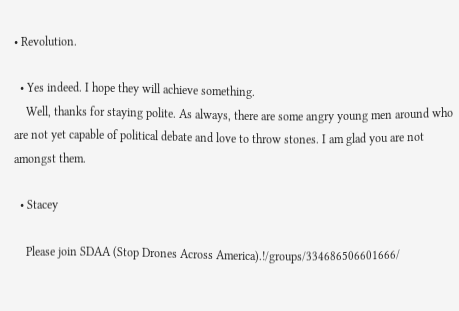• Revolution.

  • Yes indeed. I hope they will achieve something.
    Well, thanks for staying polite. As always, there are some angry young men around who are not yet capable of political debate and love to throw stones. I am glad you are not amongst them.

  • Stacey

    Please join SDAA (Stop Drones Across America).!/groups/334686506601666/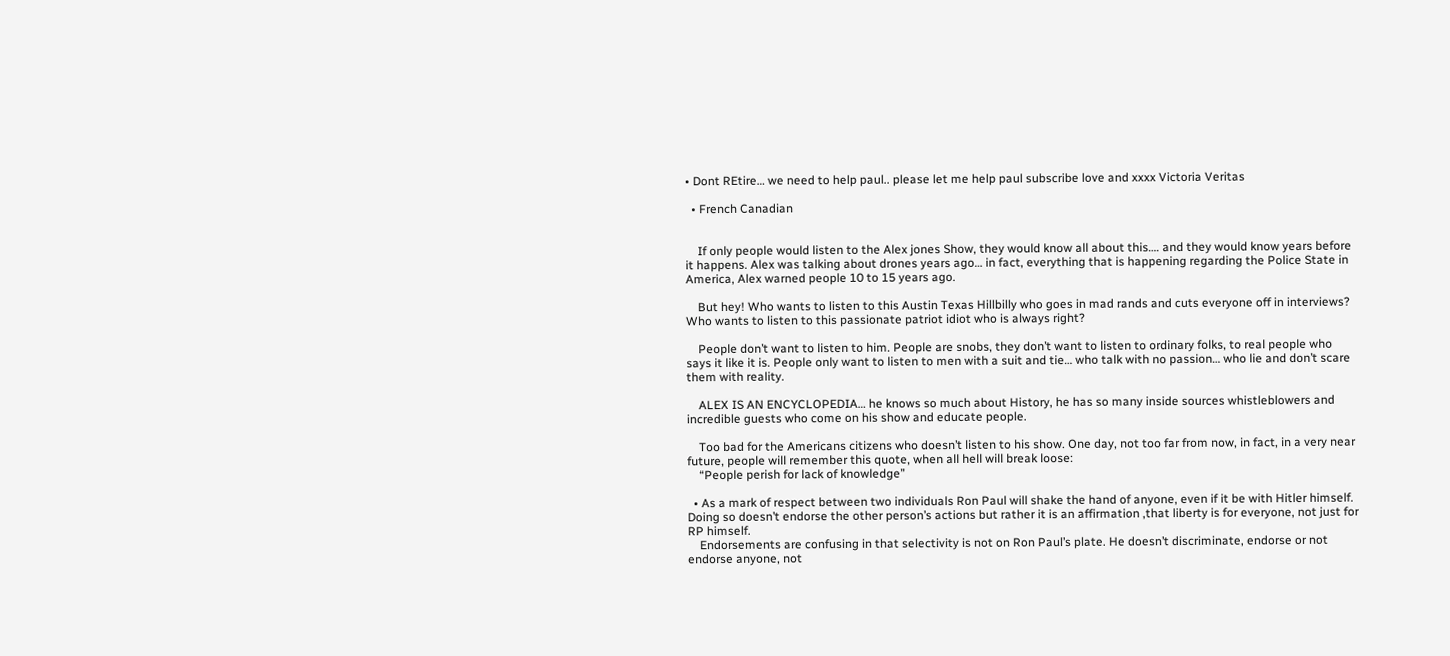• Dont REtire… we need to help paul.. please let me help paul subscribe love and xxxx Victoria Veritas

  • French Canadian


    If only people would listen to the Alex jones Show, they would know all about this…. and they would know years before it happens. Alex was talking about drones years ago… in fact, everything that is happening regarding the Police State in America, Alex warned people 10 to 15 years ago.

    But hey! Who wants to listen to this Austin Texas Hillbilly who goes in mad rands and cuts everyone off in interviews? Who wants to listen to this passionate patriot idiot who is always right?

    People don’t want to listen to him. People are snobs, they don’t want to listen to ordinary folks, to real people who says it like it is. People only want to listen to men with a suit and tie… who talk with no passion… who lie and don’t scare them with reality.

    ALEX IS AN ENCYCLOPEDIA… he knows so much about History, he has so many inside sources whistleblowers and incredible guests who come on his show and educate people.

    Too bad for the Americans citizens who doesn’t listen to his show. One day, not too far from now, in fact, in a very near future, people will remember this quote, when all hell will break loose:
    “People perish for lack of knowledge”

  • As a mark of respect between two individuals Ron Paul will shake the hand of anyone, even if it be with Hitler himself. Doing so doesn’t endorse the other person’s actions but rather it is an affirmation ,that liberty is for everyone, not just for RP himself.
    Endorsements are confusing in that selectivity is not on Ron Paul’s plate. He doesn’t discriminate, endorse or not endorse anyone, not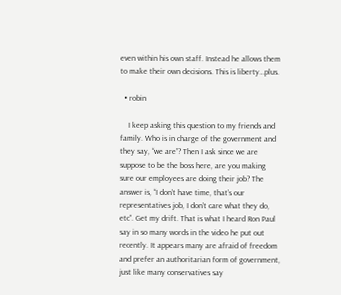even within his own staff. Instead he allows them to make their own decisions. This is liberty…plus.

  • robin

    I keep asking this question to my friends and family. Who is in charge of the government and they say, “we are”? Then I ask since we are suppose to be the boss here, are you making sure our employees are doing their job? The answer is, “I don’t have time, that’s our representatives job, I don’t care what they do, etc”. Get my drift. That is what I heard Ron Paul say in so many words in the video he put out recently. It appears many are afraid of freedom and prefer an authoritarian form of government, just like many conservatives say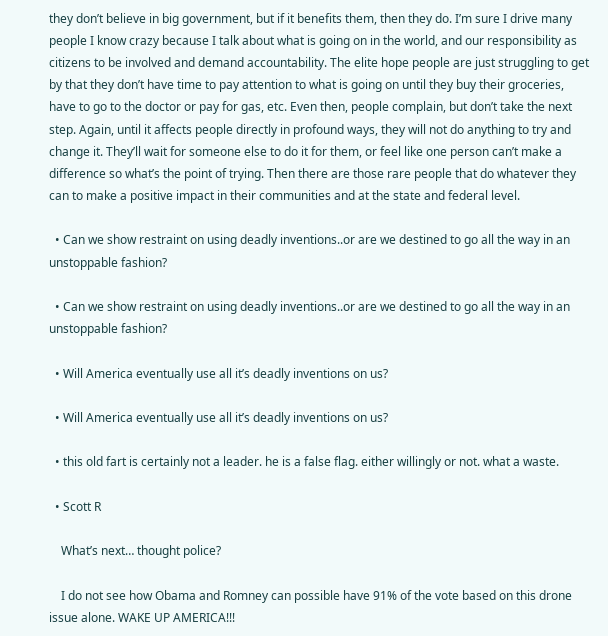they don’t believe in big government, but if it benefits them, then they do. I’m sure I drive many people I know crazy because I talk about what is going on in the world, and our responsibility as citizens to be involved and demand accountability. The elite hope people are just struggling to get by that they don’t have time to pay attention to what is going on until they buy their groceries, have to go to the doctor or pay for gas, etc. Even then, people complain, but don’t take the next step. Again, until it affects people directly in profound ways, they will not do anything to try and change it. They’ll wait for someone else to do it for them, or feel like one person can’t make a difference so what’s the point of trying. Then there are those rare people that do whatever they can to make a positive impact in their communities and at the state and federal level.

  • Can we show restraint on using deadly inventions..or are we destined to go all the way in an unstoppable fashion?

  • Can we show restraint on using deadly inventions..or are we destined to go all the way in an unstoppable fashion?

  • Will America eventually use all it’s deadly inventions on us?

  • Will America eventually use all it’s deadly inventions on us?

  • this old fart is certainly not a leader. he is a false flag. either willingly or not. what a waste.

  • Scott R

    What’s next… thought police?

    I do not see how Obama and Romney can possible have 91% of the vote based on this drone issue alone. WAKE UP AMERICA!!!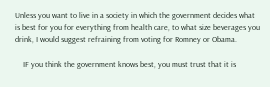Unless you want to live in a society in which the government decides what is best for you for everything from health care, to what size beverages you drink, I would suggest refraining from voting for Romney or Obama.

    IF you think the government knows best, you must trust that it is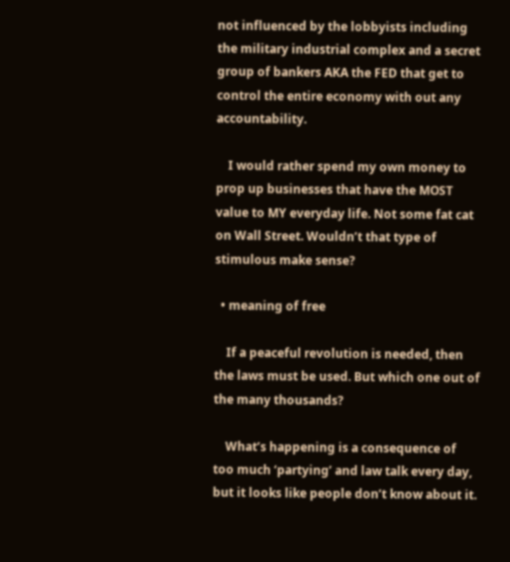not influenced by the lobbyists including the military industrial complex and a secret group of bankers AKA the FED that get to control the entire economy with out any accountability.

    I would rather spend my own money to prop up businesses that have the MOST value to MY everyday life. Not some fat cat on Wall Street. Wouldn’t that type of stimulous make sense?

  • meaning of free

    If a peaceful revolution is needed, then the laws must be used. But which one out of the many thousands?

    What’s happening is a consequence of too much ‘partying’ and law talk every day, but it looks like people don’t know about it.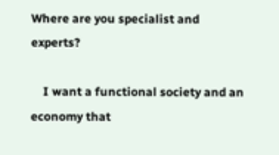Where are you specialist and experts?

    I want a functional society and an economy that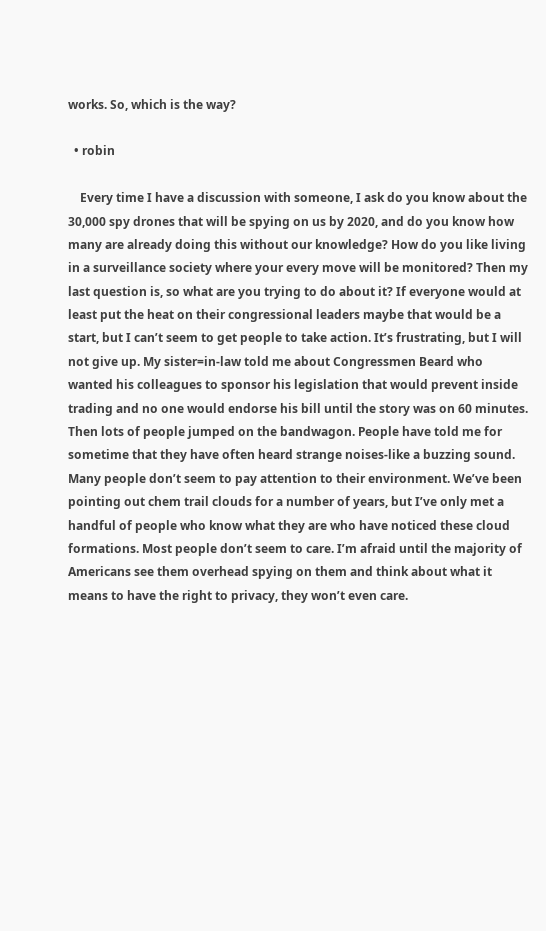works. So, which is the way?

  • robin

    Every time I have a discussion with someone, I ask do you know about the 30,000 spy drones that will be spying on us by 2020, and do you know how many are already doing this without our knowledge? How do you like living in a surveillance society where your every move will be monitored? Then my last question is, so what are you trying to do about it? If everyone would at least put the heat on their congressional leaders maybe that would be a start, but I can’t seem to get people to take action. It’s frustrating, but I will not give up. My sister=in-law told me about Congressmen Beard who wanted his colleagues to sponsor his legislation that would prevent inside trading and no one would endorse his bill until the story was on 60 minutes. Then lots of people jumped on the bandwagon. People have told me for sometime that they have often heard strange noises-like a buzzing sound. Many people don’t seem to pay attention to their environment. We’ve been pointing out chem trail clouds for a number of years, but I’ve only met a handful of people who know what they are who have noticed these cloud formations. Most people don’t seem to care. I’m afraid until the majority of Americans see them overhead spying on them and think about what it means to have the right to privacy, they won’t even care.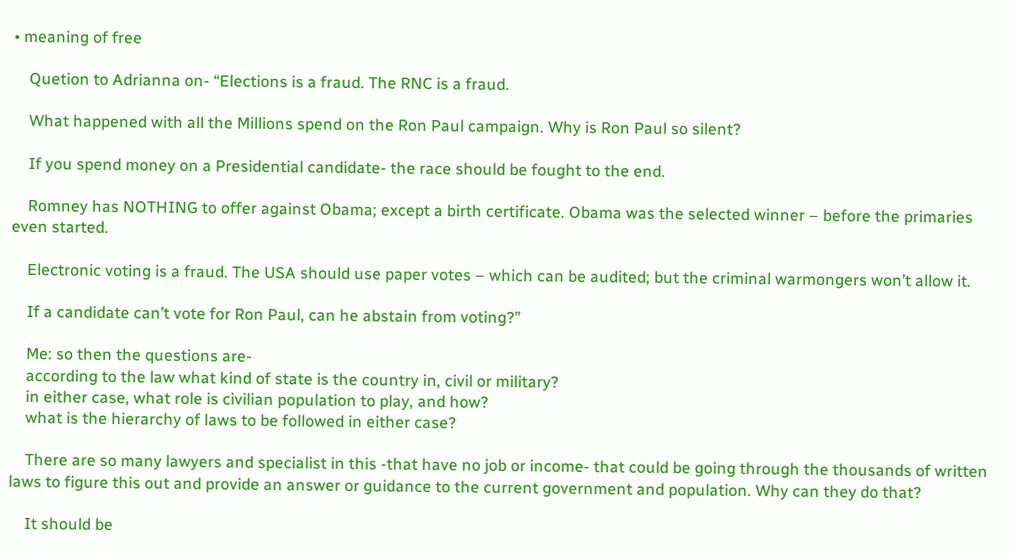• meaning of free

    Quetion to Adrianna on- “Elections is a fraud. The RNC is a fraud.

    What happened with all the Millions spend on the Ron Paul campaign. Why is Ron Paul so silent?

    If you spend money on a Presidential candidate- the race should be fought to the end.

    Romney has NOTHING to offer against Obama; except a birth certificate. Obama was the selected winner – before the primaries even started.

    Electronic voting is a fraud. The USA should use paper votes – which can be audited; but the criminal warmongers won’t allow it.

    If a candidate can’t vote for Ron Paul, can he abstain from voting?”

    Me: so then the questions are-
    according to the law what kind of state is the country in, civil or military?
    in either case, what role is civilian population to play, and how?
    what is the hierarchy of laws to be followed in either case?

    There are so many lawyers and specialist in this -that have no job or income- that could be going through the thousands of written laws to figure this out and provide an answer or guidance to the current government and population. Why can they do that?

    It should be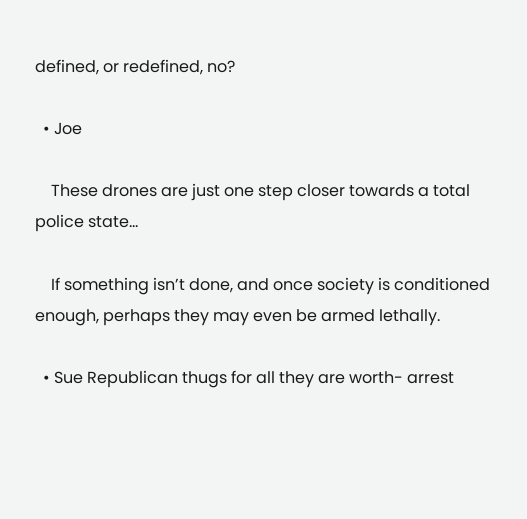defined, or redefined, no?

  • Joe

    These drones are just one step closer towards a total police state…

    If something isn’t done, and once society is conditioned enough, perhaps they may even be armed lethally.

  • Sue Republican thugs for all they are worth- arrest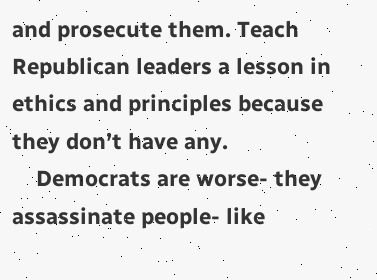and prosecute them. Teach Republican leaders a lesson in ethics and principles because they don’t have any.
    Democrats are worse- they assassinate people- like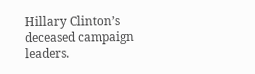Hillary Clinton’s deceased campaign leaders.